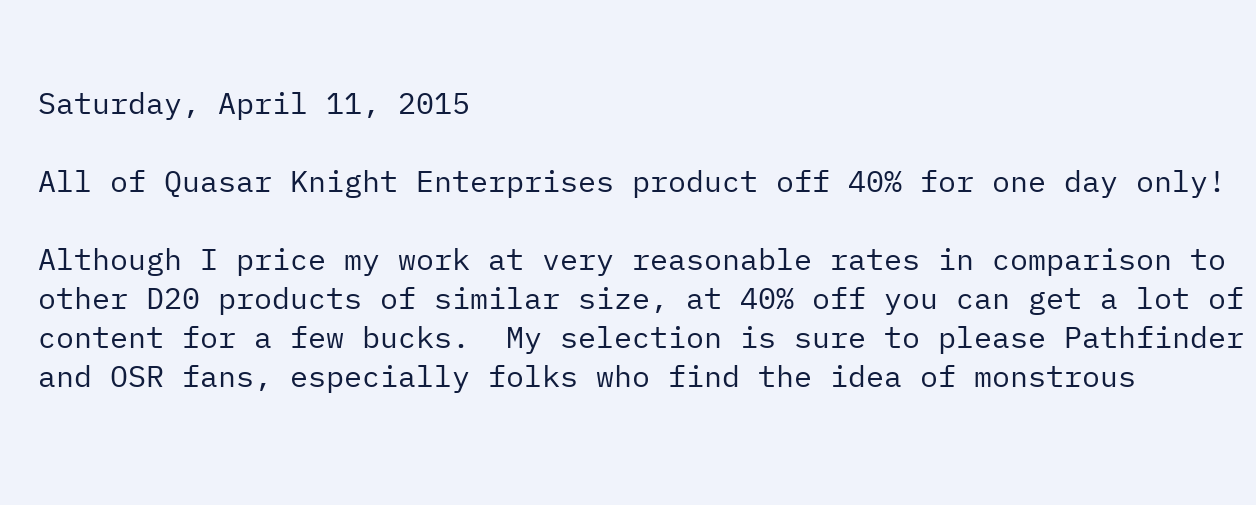Saturday, April 11, 2015

All of Quasar Knight Enterprises product off 40% for one day only!

Although I price my work at very reasonable rates in comparison to other D20 products of similar size, at 40% off you can get a lot of content for a few bucks.  My selection is sure to please Pathfinder and OSR fans, especially folks who find the idea of monstrous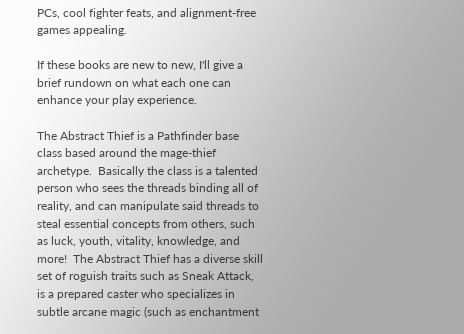PCs, cool fighter feats, and alignment-free games appealing.

If these books are new to new, I'll give a brief rundown on what each one can enhance your play experience.

The Abstract Thief is a Pathfinder base class based around the mage-thief archetype.  Basically the class is a talented person who sees the threads binding all of reality, and can manipulate said threads to steal essential concepts from others, such as luck, youth, vitality, knowledge, and more!  The Abstract Thief has a diverse skill set of roguish traits such as Sneak Attack, is a prepared caster who specializes in subtle arcane magic (such as enchantment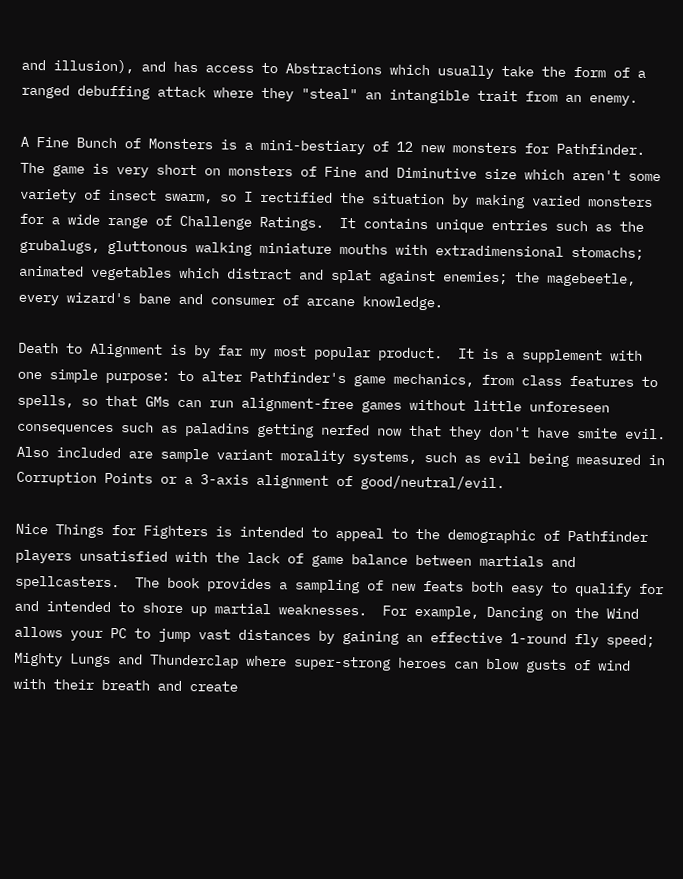and illusion), and has access to Abstractions which usually take the form of a ranged debuffing attack where they "steal" an intangible trait from an enemy.

A Fine Bunch of Monsters is a mini-bestiary of 12 new monsters for Pathfinder.  The game is very short on monsters of Fine and Diminutive size which aren't some variety of insect swarm, so I rectified the situation by making varied monsters for a wide range of Challenge Ratings.  It contains unique entries such as the grubalugs, gluttonous walking miniature mouths with extradimensional stomachs; animated vegetables which distract and splat against enemies; the magebeetle, every wizard's bane and consumer of arcane knowledge.

Death to Alignment is by far my most popular product.  It is a supplement with one simple purpose: to alter Pathfinder's game mechanics, from class features to spells, so that GMs can run alignment-free games without little unforeseen consequences such as paladins getting nerfed now that they don't have smite evil.  Also included are sample variant morality systems, such as evil being measured in Corruption Points or a 3-axis alignment of good/neutral/evil.

Nice Things for Fighters is intended to appeal to the demographic of Pathfinder players unsatisfied with the lack of game balance between martials and spellcasters.  The book provides a sampling of new feats both easy to qualify for and intended to shore up martial weaknesses.  For example, Dancing on the Wind allows your PC to jump vast distances by gaining an effective 1-round fly speed; Mighty Lungs and Thunderclap where super-strong heroes can blow gusts of wind with their breath and create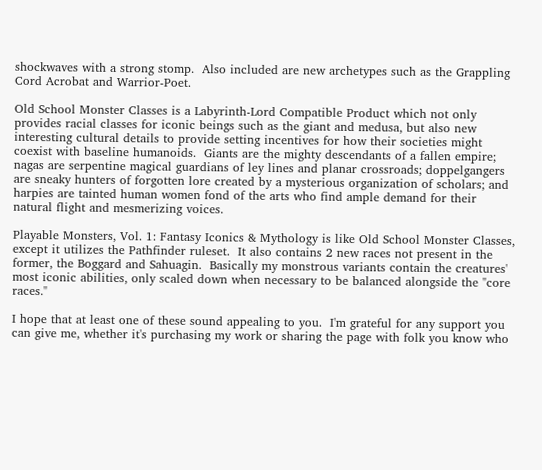shockwaves with a strong stomp.  Also included are new archetypes such as the Grappling Cord Acrobat and Warrior-Poet.

Old School Monster Classes is a Labyrinth-Lord Compatible Product which not only provides racial classes for iconic beings such as the giant and medusa, but also new interesting cultural details to provide setting incentives for how their societies might coexist with baseline humanoids.  Giants are the mighty descendants of a fallen empire; nagas are serpentine magical guardians of ley lines and planar crossroads; doppelgangers are sneaky hunters of forgotten lore created by a mysterious organization of scholars; and harpies are tainted human women fond of the arts who find ample demand for their natural flight and mesmerizing voices.

Playable Monsters, Vol. 1: Fantasy Iconics & Mythology is like Old School Monster Classes, except it utilizes the Pathfinder ruleset.  It also contains 2 new races not present in the former, the Boggard and Sahuagin.  Basically my monstrous variants contain the creatures' most iconic abilities, only scaled down when necessary to be balanced alongside the "core races."

I hope that at least one of these sound appealing to you.  I'm grateful for any support you can give me, whether it's purchasing my work or sharing the page with folk you know who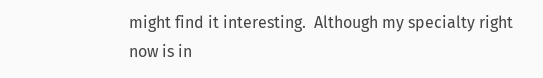might find it interesting.  Although my specialty right now is in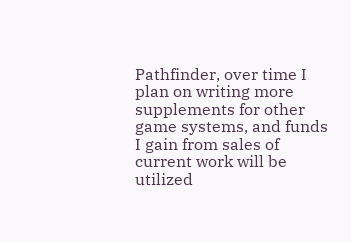Pathfinder, over time I plan on writing more supplements for other game systems, and funds I gain from sales of current work will be utilized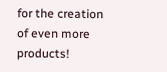for the creation of even more products!